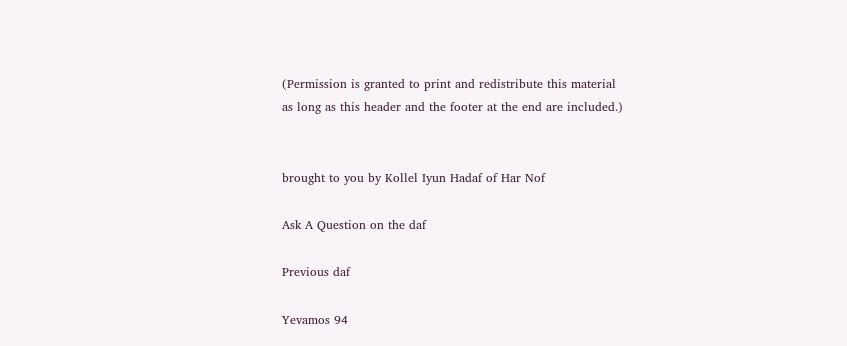(Permission is granted to print and redistribute this material
as long as this header and the footer at the end are included.)


brought to you by Kollel Iyun Hadaf of Har Nof

Ask A Question on the daf

Previous daf

Yevamos 94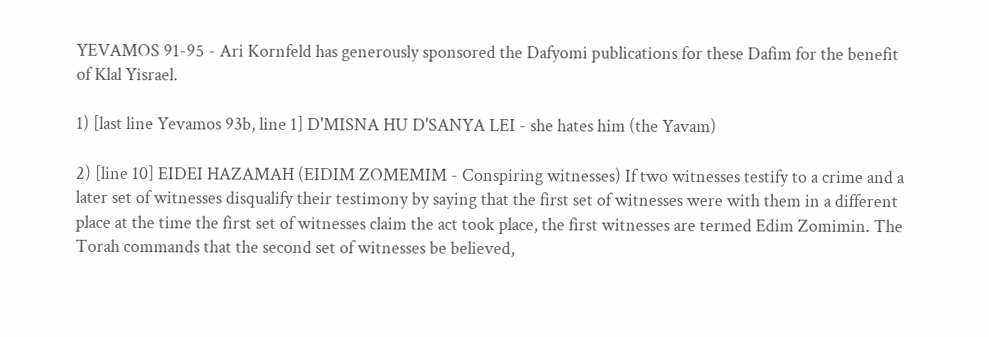YEVAMOS 91-95 - Ari Kornfeld has generously sponsored the Dafyomi publications for these Dafim for the benefit of Klal Yisrael.

1) [last line Yevamos 93b, line 1] D'MISNA HU D'SANYA LEI - she hates him (the Yavam)

2) [line 10] EIDEI HAZAMAH (EIDIM ZOMEMIM - Conspiring witnesses) If two witnesses testify to a crime and a later set of witnesses disqualify their testimony by saying that the first set of witnesses were with them in a different place at the time the first set of witnesses claim the act took place, the first witnesses are termed Edim Zomimin. The Torah commands that the second set of witnesses be believed,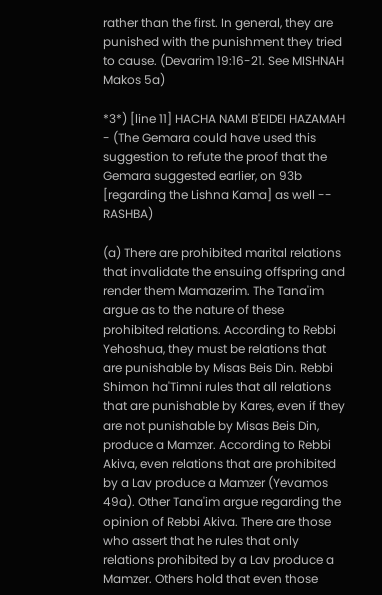rather than the first. In general, they are punished with the punishment they tried to cause. (Devarim 19:16-21. See MISHNAH Makos 5a)

*3*) [line 11] HACHA NAMI B'EIDEI HAZAMAH - (The Gemara could have used this suggestion to refute the proof that the Gemara suggested earlier, on 93b [regarding the Lishna Kama] as well -- RASHBA)

(a) There are prohibited marital relations that invalidate the ensuing offspring and render them Mamazerim. The Tana'im argue as to the nature of these prohibited relations. According to Rebbi Yehoshua, they must be relations that are punishable by Misas Beis Din. Rebbi Shimon ha'Timni rules that all relations that are punishable by Kares, even if they are not punishable by Misas Beis Din, produce a Mamzer. According to Rebbi Akiva, even relations that are prohibited by a Lav produce a Mamzer (Yevamos 49a). Other Tana'im argue regarding the opinion of Rebbi Akiva. There are those who assert that he rules that only relations prohibited by a Lav produce a Mamzer. Others hold that even those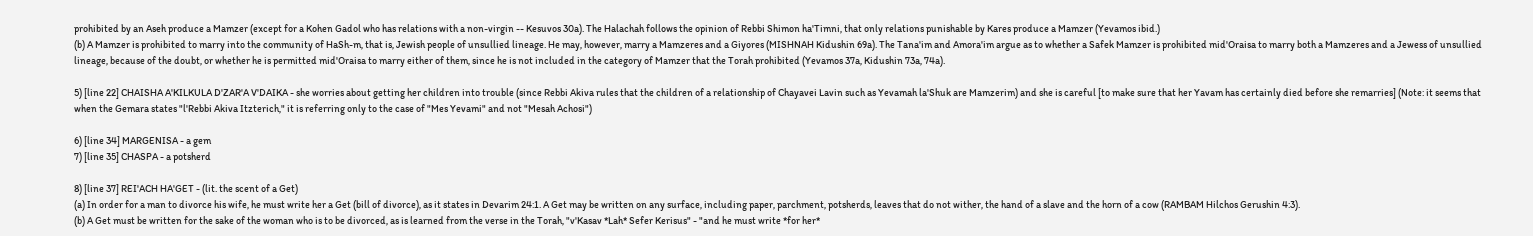prohibited by an Aseh produce a Mamzer (except for a Kohen Gadol who has relations with a non-virgin -- Kesuvos 30a). The Halachah follows the opinion of Rebbi Shimon ha'Timni, that only relations punishable by Kares produce a Mamzer (Yevamos ibid.)
(b) A Mamzer is prohibited to marry into the community of HaSh-m, that is, Jewish people of unsullied lineage. He may, however, marry a Mamzeres and a Giyores (MISHNAH Kidushin 69a). The Tana'im and Amora'im argue as to whether a Safek Mamzer is prohibited mid'Oraisa to marry both a Mamzeres and a Jewess of unsullied lineage, because of the doubt, or whether he is permitted mid'Oraisa to marry either of them, since he is not included in the category of Mamzer that the Torah prohibited (Yevamos 37a, Kidushin 73a, 74a).

5) [line 22] CHAISHA A'KILKULA D'ZAR'A V'DAIKA - she worries about getting her children into trouble (since Rebbi Akiva rules that the children of a relationship of Chayavei Lavin such as Yevamah la'Shuk are Mamzerim) and she is careful [to make sure that her Yavam has certainly died before she remarries] (Note: it seems that when the Gemara states "l'Rebbi Akiva Itzterich," it is referring only to the case of "Mes Yevami" and not "Mesah Achosi")

6) [line 34] MARGENISA - a gem
7) [line 35] CHASPA - a potsherd

8) [line 37] REI'ACH HA'GET - (lit. the scent of a Get)
(a) In order for a man to divorce his wife, he must write her a Get (bill of divorce), as it states in Devarim 24:1. A Get may be written on any surface, including paper, parchment, potsherds, leaves that do not wither, the hand of a slave and the horn of a cow (RAMBAM Hilchos Gerushin 4:3).
(b) A Get must be written for the sake of the woman who is to be divorced, as is learned from the verse in the Torah, "v'Kasav *Lah* Sefer Kerisus" - "and he must write *for her*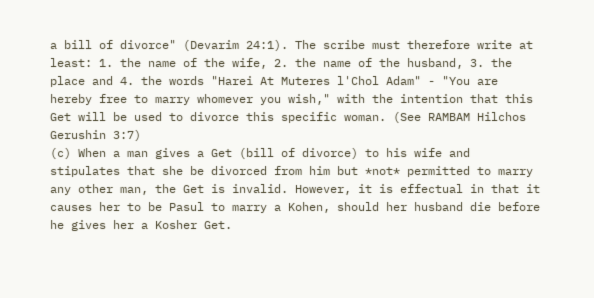a bill of divorce" (Devarim 24:1). The scribe must therefore write at least: 1. the name of the wife, 2. the name of the husband, 3. the place and 4. the words "Harei At Muteres l'Chol Adam" - "You are hereby free to marry whomever you wish," with the intention that this Get will be used to divorce this specific woman. (See RAMBAM Hilchos Gerushin 3:7)
(c) When a man gives a Get (bill of divorce) to his wife and stipulates that she be divorced from him but *not* permitted to marry any other man, the Get is invalid. However, it is effectual in that it causes her to be Pasul to marry a Kohen, should her husband die before he gives her a Kosher Get.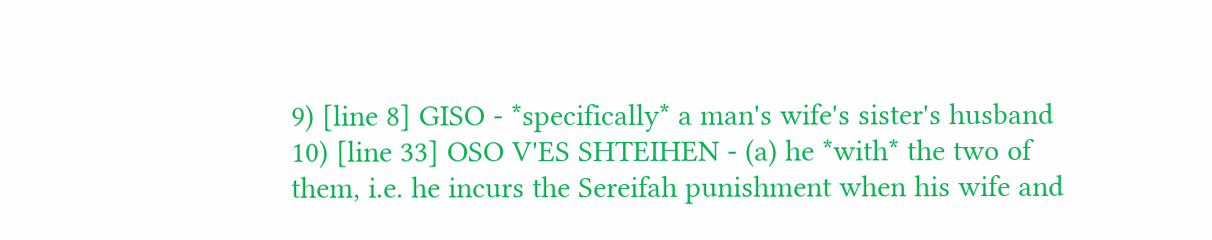9) [line 8] GISO - *specifically* a man's wife's sister's husband
10) [line 33] OSO V'ES SHTEIHEN - (a) he *with* the two of them, i.e. he incurs the Sereifah punishment when his wife and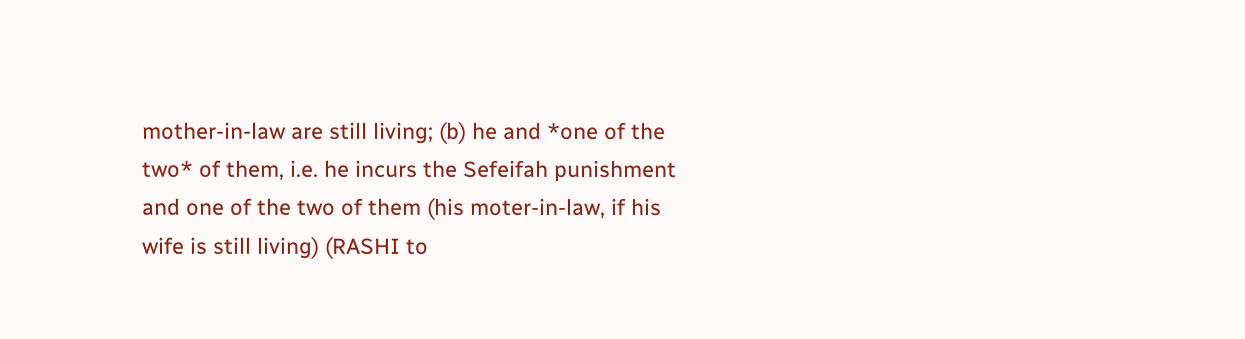mother-in-law are still living; (b) he and *one of the two* of them, i.e. he incurs the Sefeifah punishment and one of the two of them (his moter-in-law, if his wife is still living) (RASHI to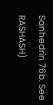Sanhedrin 76b. See RASHASH)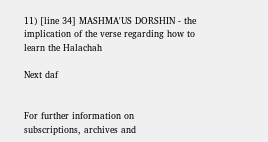11) [line 34] MASHMA'US DORSHIN - the implication of the verse regarding how to learn the Halachah

Next daf


For further information on
subscriptions, archives and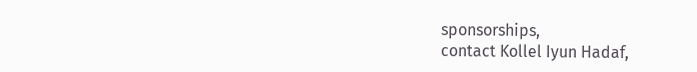sponsorships,
contact Kollel Iyun Hadaf,